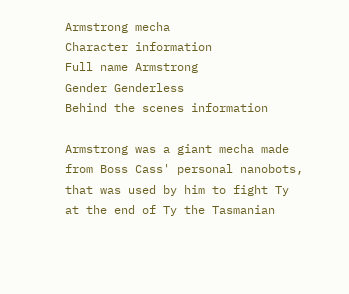Armstrong mecha
Character information
Full name Armstrong
Gender Genderless
Behind the scenes information

Armstrong was a giant mecha made from Boss Cass' personal nanobots, that was used by him to fight Ty at the end of Ty the Tasmanian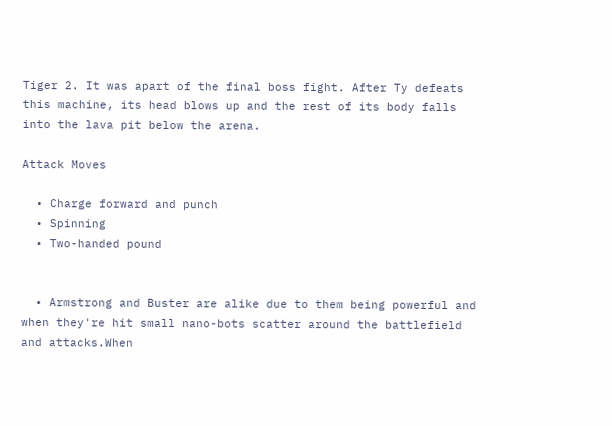Tiger 2. It was apart of the final boss fight. After Ty defeats this machine, its head blows up and the rest of its body falls into the lava pit below the arena.

Attack Moves

  • Charge forward and punch
  • Spinning
  • Two-handed pound


  • Armstrong and Buster are alike due to them being powerful and when they're hit small nano-bots scatter around the battlefield and attacks.When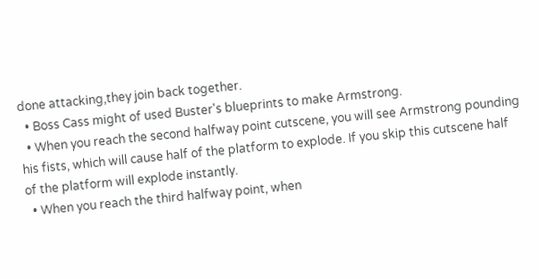done attacking,they join back together.
  • Boss Cass might of used Buster's blueprints to make Armstrong.
  • When you reach the second halfway point cutscene, you will see Armstrong pounding his fists, which will cause half of the platform to explode. If you skip this cutscene half of the platform will explode instantly.
  • When you reach the third halfway point, when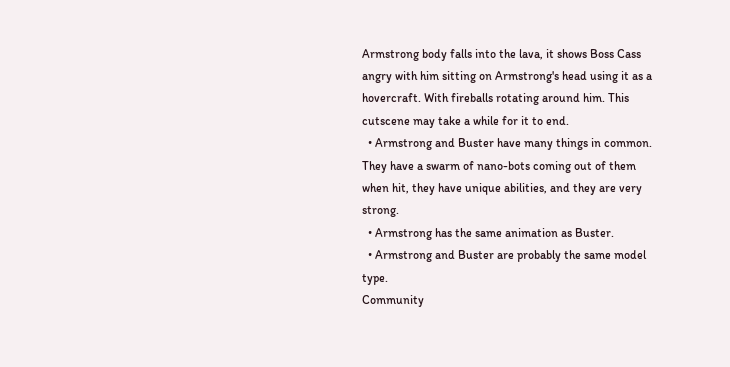Armstrong body falls into the lava, it shows Boss Cass angry with him sitting on Armstrong's head using it as a hovercraft. With fireballs rotating around him. This cutscene may take a while for it to end.
  • Armstrong and Buster have many things in common. They have a swarm of nano-bots coming out of them when hit, they have unique abilities, and they are very strong.
  • Armstrong has the same animation as Buster.
  • Armstrong and Buster are probably the same model type.
Community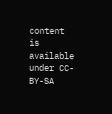content is available under CC-BY-SA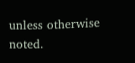unless otherwise noted.